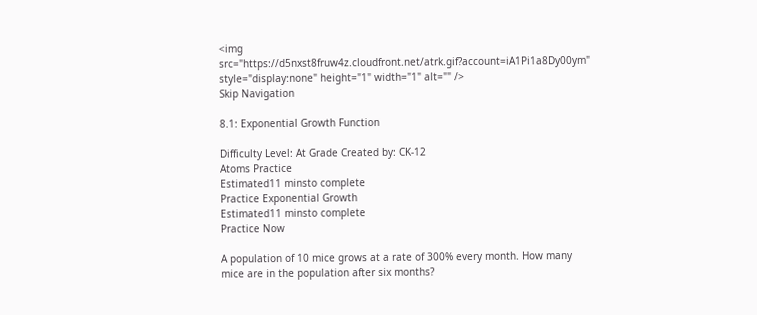<img src="https://d5nxst8fruw4z.cloudfront.net/atrk.gif?account=iA1Pi1a8Dy00ym" style="display:none" height="1" width="1" alt="" />
Skip Navigation

8.1: Exponential Growth Function

Difficulty Level: At Grade Created by: CK-12
Atoms Practice
Estimated11 minsto complete
Practice Exponential Growth
Estimated11 minsto complete
Practice Now

A population of 10 mice grows at a rate of 300% every month. How many mice are in the population after six months?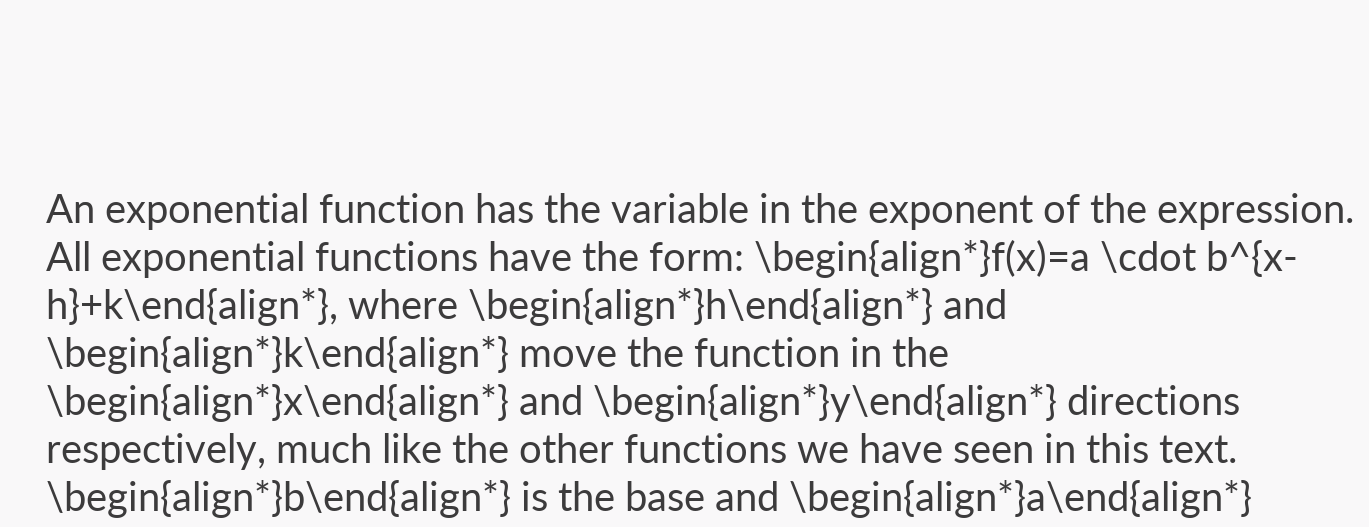An exponential function has the variable in the exponent of the expression. All exponential functions have the form: \begin{align*}f(x)=a \cdot b^{x-h}+k\end{align*}, where \begin{align*}h\end{align*} and \begin{align*}k\end{align*} move the function in the \begin{align*}x\end{align*} and \begin{align*}y\end{align*} directions respectively, much like the other functions we have seen in this text. \begin{align*}b\end{align*} is the base and \begin{align*}a\end{align*}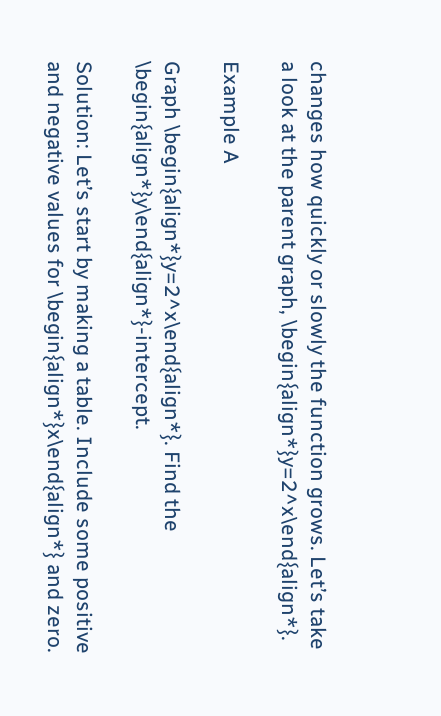changes how quickly or slowly the function grows. Let’s take a look at the parent graph, \begin{align*}y=2^x\end{align*}.

Example A

Graph \begin{align*}y=2^x\end{align*}. Find the \begin{align*}y\end{align*}-intercept.

Solution: Let’s start by making a table. Include some positive and negative values for \begin{align*}x\end{align*} and zero.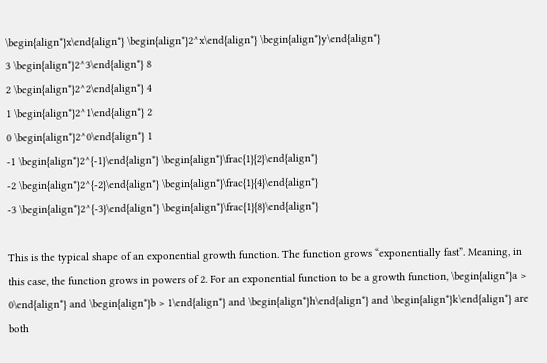\begin{align*}x\end{align*} \begin{align*}2^x\end{align*} \begin{align*}y\end{align*}
3 \begin{align*}2^3\end{align*} 8
2 \begin{align*}2^2\end{align*} 4
1 \begin{align*}2^1\end{align*} 2
0 \begin{align*}2^0\end{align*} 1
-1 \begin{align*}2^{-1}\end{align*} \begin{align*}\frac{1}{2}\end{align*}
-2 \begin{align*}2^{-2}\end{align*} \begin{align*}\frac{1}{4}\end{align*}
-3 \begin{align*}2^{-3}\end{align*} \begin{align*}\frac{1}{8}\end{align*}

This is the typical shape of an exponential growth function. The function grows “exponentially fast”. Meaning, in this case, the function grows in powers of 2. For an exponential function to be a growth function, \begin{align*}a > 0\end{align*} and \begin{align*}b > 1\end{align*} and \begin{align*}h\end{align*} and \begin{align*}k\end{align*} are both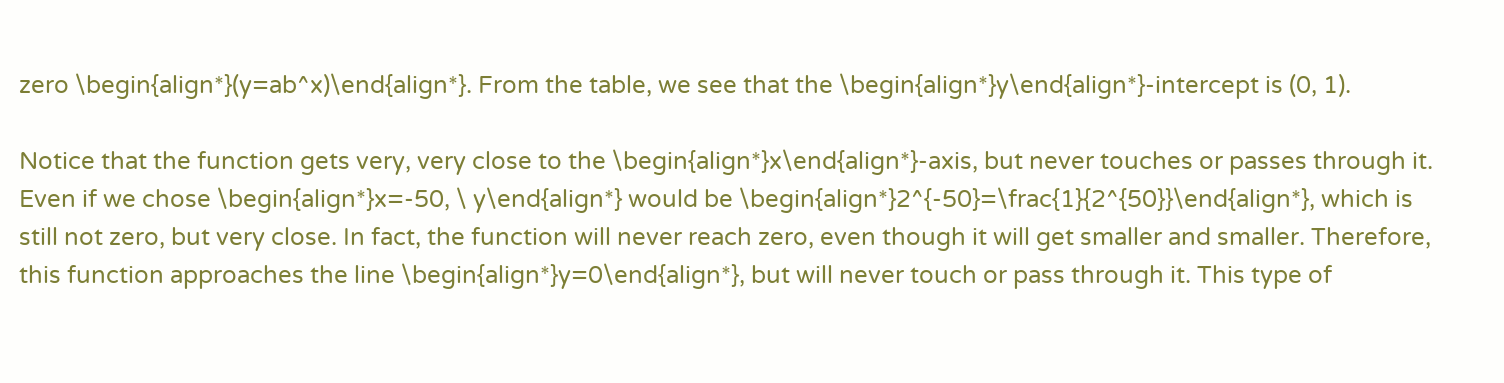zero \begin{align*}(y=ab^x)\end{align*}. From the table, we see that the \begin{align*}y\end{align*}-intercept is (0, 1).

Notice that the function gets very, very close to the \begin{align*}x\end{align*}-axis, but never touches or passes through it. Even if we chose \begin{align*}x=-50, \ y\end{align*} would be \begin{align*}2^{-50}=\frac{1}{2^{50}}\end{align*}, which is still not zero, but very close. In fact, the function will never reach zero, even though it will get smaller and smaller. Therefore, this function approaches the line \begin{align*}y=0\end{align*}, but will never touch or pass through it. This type of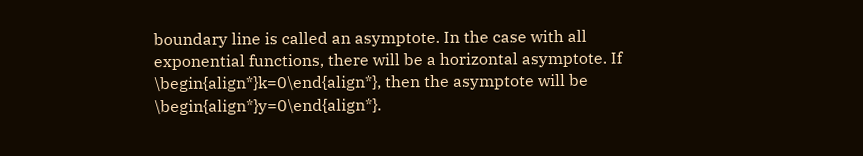boundary line is called an asymptote. In the case with all exponential functions, there will be a horizontal asymptote. If \begin{align*}k=0\end{align*}, then the asymptote will be \begin{align*}y=0\end{align*}.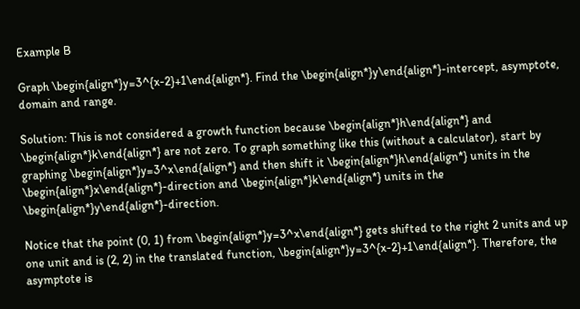Example B

Graph \begin{align*}y=3^{x-2}+1\end{align*}. Find the \begin{align*}y\end{align*}-intercept, asymptote, domain and range.

Solution: This is not considered a growth function because \begin{align*}h\end{align*} and \begin{align*}k\end{align*} are not zero. To graph something like this (without a calculator), start by graphing \begin{align*}y=3^x\end{align*} and then shift it \begin{align*}h\end{align*} units in the \begin{align*}x\end{align*}-direction and \begin{align*}k\end{align*} units in the \begin{align*}y\end{align*}-direction.

Notice that the point (0, 1) from \begin{align*}y=3^x\end{align*} gets shifted to the right 2 units and up one unit and is (2, 2) in the translated function, \begin{align*}y=3^{x-2}+1\end{align*}. Therefore, the asymptote is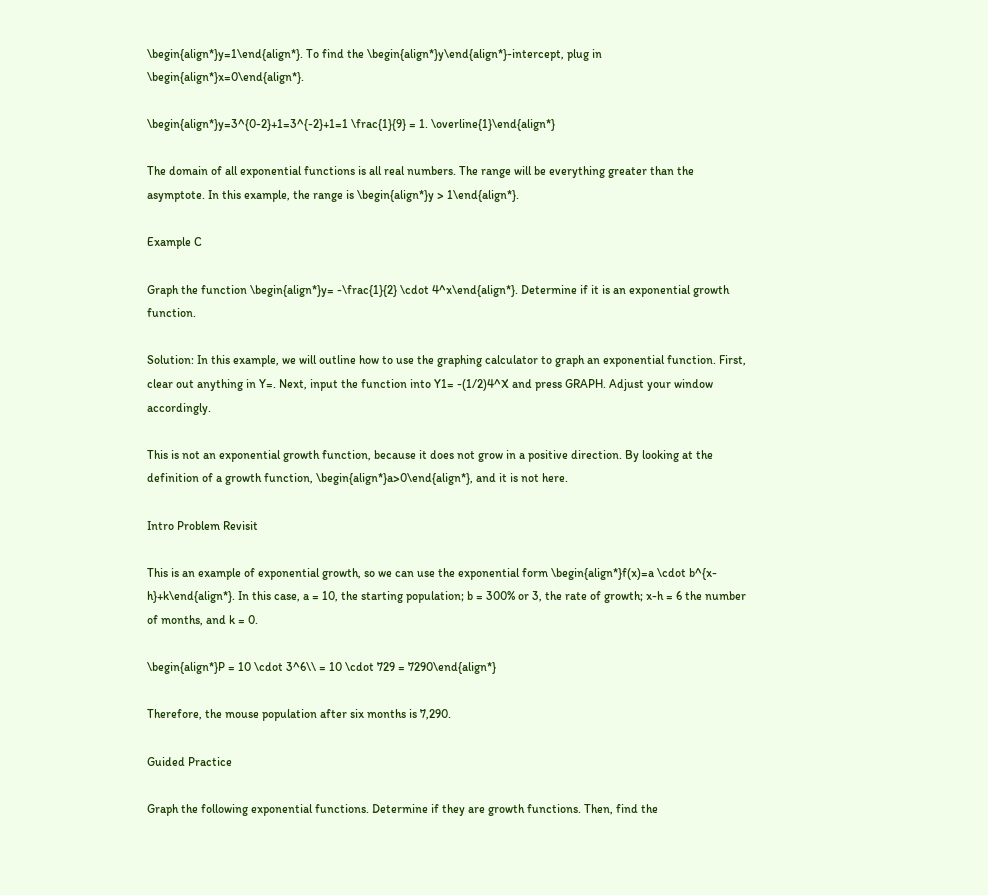\begin{align*}y=1\end{align*}. To find the \begin{align*}y\end{align*}-intercept, plug in \begin{align*}x=0\end{align*}.

\begin{align*}y=3^{0-2}+1=3^{-2}+1=1 \frac{1}{9} = 1. \overline{1}\end{align*}

The domain of all exponential functions is all real numbers. The range will be everything greater than the asymptote. In this example, the range is \begin{align*}y > 1\end{align*}.

Example C

Graph the function \begin{align*}y= -\frac{1}{2} \cdot 4^x\end{align*}. Determine if it is an exponential growth function.

Solution: In this example, we will outline how to use the graphing calculator to graph an exponential function. First, clear out anything in Y=. Next, input the function into Y1= -(1/2)4^X and press GRAPH. Adjust your window accordingly.

This is not an exponential growth function, because it does not grow in a positive direction. By looking at the definition of a growth function, \begin{align*}a>0\end{align*}, and it is not here.

Intro Problem Revisit

This is an example of exponential growth, so we can use the exponential form \begin{align*}f(x)=a \cdot b^{x-h}+k\end{align*}. In this case, a = 10, the starting population; b = 300% or 3, the rate of growth; x-h = 6 the number of months, and k = 0.

\begin{align*}P = 10 \cdot 3^6\\ = 10 \cdot 729 = 7290\end{align*}

Therefore, the mouse population after six months is 7,290.

Guided Practice

Graph the following exponential functions. Determine if they are growth functions. Then, find the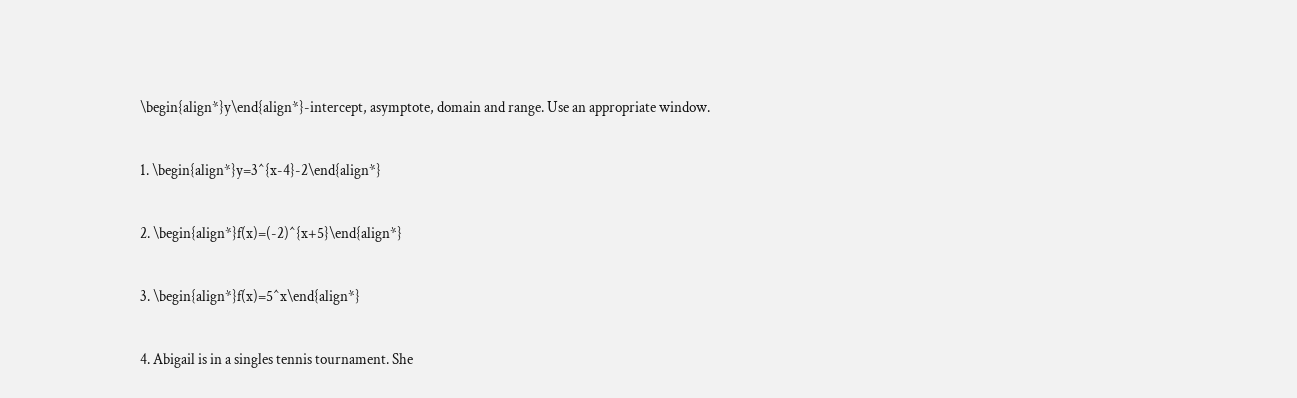\begin{align*}y\end{align*}-intercept, asymptote, domain and range. Use an appropriate window.

1. \begin{align*}y=3^{x-4}-2\end{align*}

2. \begin{align*}f(x)=(-2)^{x+5}\end{align*}

3. \begin{align*}f(x)=5^x\end{align*}

4. Abigail is in a singles tennis tournament. She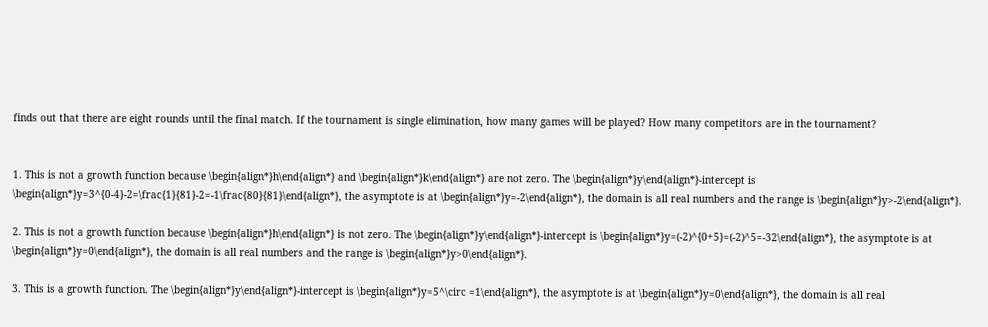finds out that there are eight rounds until the final match. If the tournament is single elimination, how many games will be played? How many competitors are in the tournament?


1. This is not a growth function because \begin{align*}h\end{align*} and \begin{align*}k\end{align*} are not zero. The \begin{align*}y\end{align*}-intercept is \begin{align*}y=3^{0-4}-2=\frac{1}{81}-2=-1\frac{80}{81}\end{align*}, the asymptote is at \begin{align*}y=-2\end{align*}, the domain is all real numbers and the range is \begin{align*}y>-2\end{align*}.

2. This is not a growth function because \begin{align*}h\end{align*} is not zero. The \begin{align*}y\end{align*}-intercept is \begin{align*}y=(-2)^{0+5}=(-2)^5=-32\end{align*}, the asymptote is at \begin{align*}y=0\end{align*}, the domain is all real numbers and the range is \begin{align*}y>0\end{align*}.

3. This is a growth function. The \begin{align*}y\end{align*}-intercept is \begin{align*}y=5^\circ =1\end{align*}, the asymptote is at \begin{align*}y=0\end{align*}, the domain is all real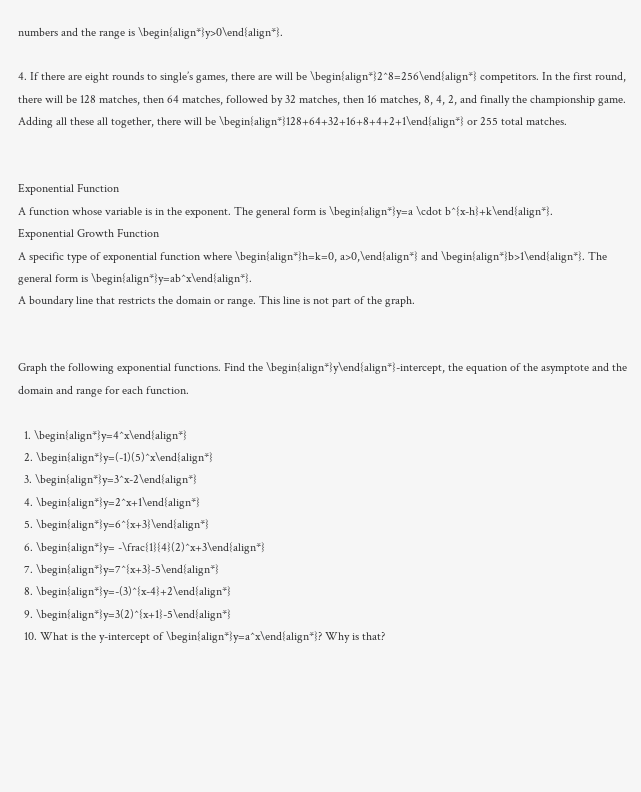numbers and the range is \begin{align*}y>0\end{align*}.

4. If there are eight rounds to single’s games, there are will be \begin{align*}2^8=256\end{align*} competitors. In the first round, there will be 128 matches, then 64 matches, followed by 32 matches, then 16 matches, 8, 4, 2, and finally the championship game. Adding all these all together, there will be \begin{align*}128+64+32+16+8+4+2+1\end{align*} or 255 total matches.


Exponential Function
A function whose variable is in the exponent. The general form is \begin{align*}y=a \cdot b^{x-h}+k\end{align*}.
Exponential Growth Function
A specific type of exponential function where \begin{align*}h=k=0, a>0,\end{align*} and \begin{align*}b>1\end{align*}. The general form is \begin{align*}y=ab^x\end{align*}.
A boundary line that restricts the domain or range. This line is not part of the graph.


Graph the following exponential functions. Find the \begin{align*}y\end{align*}-intercept, the equation of the asymptote and the domain and range for each function.

  1. \begin{align*}y=4^x\end{align*}
  2. \begin{align*}y=(-1)(5)^x\end{align*}
  3. \begin{align*}y=3^x-2\end{align*}
  4. \begin{align*}y=2^x+1\end{align*}
  5. \begin{align*}y=6^{x+3}\end{align*}
  6. \begin{align*}y= -\frac{1}{4}(2)^x+3\end{align*}
  7. \begin{align*}y=7^{x+3}-5\end{align*}
  8. \begin{align*}y=-(3)^{x-4}+2\end{align*}
  9. \begin{align*}y=3(2)^{x+1}-5\end{align*}
  10. What is the y-intercept of \begin{align*}y=a^x\end{align*}? Why is that?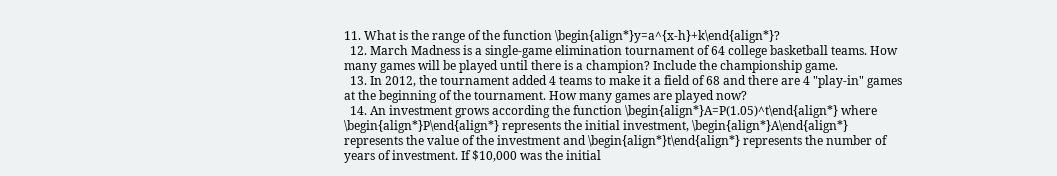11. What is the range of the function \begin{align*}y=a^{x-h}+k\end{align*}?
  12. March Madness is a single-game elimination tournament of 64 college basketball teams. How many games will be played until there is a champion? Include the championship game.
  13. In 2012, the tournament added 4 teams to make it a field of 68 and there are 4 "play-in" games at the beginning of the tournament. How many games are played now?
  14. An investment grows according the function \begin{align*}A=P(1.05)^t\end{align*} where \begin{align*}P\end{align*} represents the initial investment, \begin{align*}A\end{align*} represents the value of the investment and \begin{align*}t\end{align*} represents the number of years of investment. If $10,000 was the initial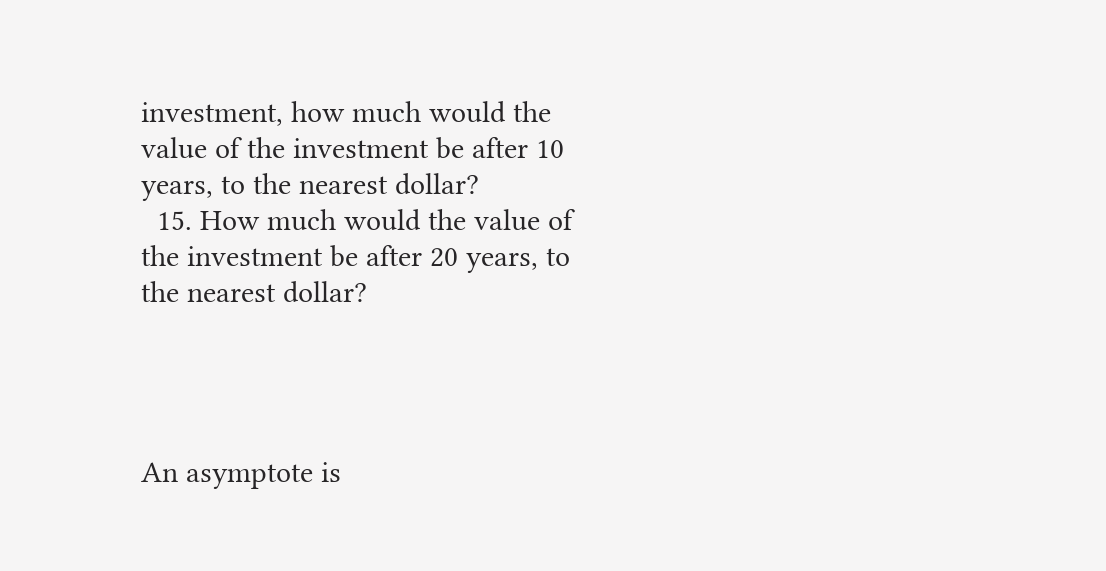investment, how much would the value of the investment be after 10 years, to the nearest dollar?
  15. How much would the value of the investment be after 20 years, to the nearest dollar?




An asymptote is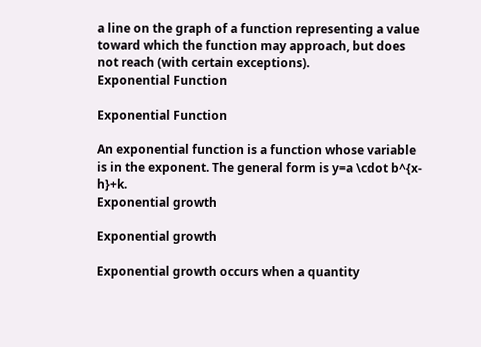a line on the graph of a function representing a value toward which the function may approach, but does not reach (with certain exceptions).
Exponential Function

Exponential Function

An exponential function is a function whose variable is in the exponent. The general form is y=a \cdot b^{x-h}+k.
Exponential growth

Exponential growth

Exponential growth occurs when a quantity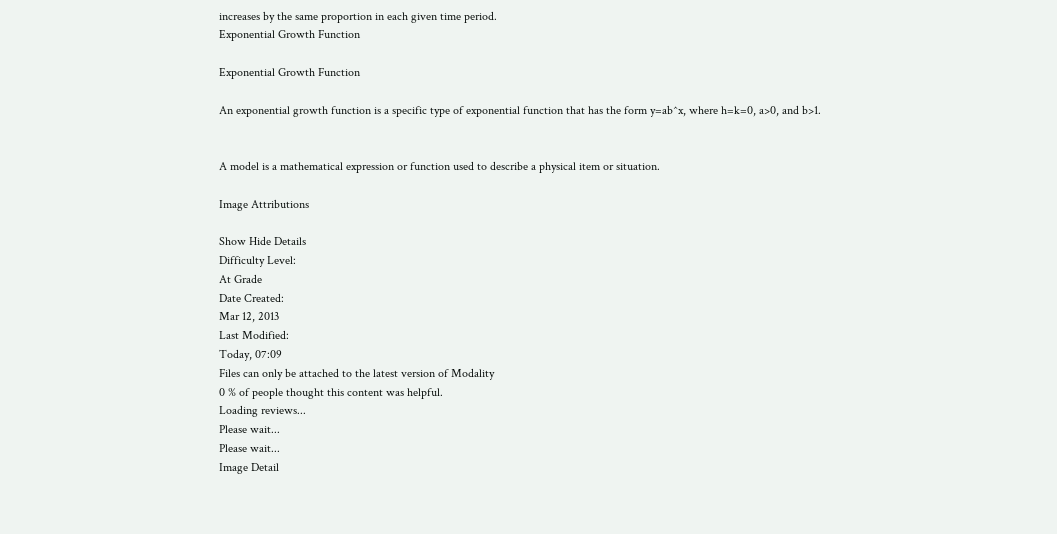increases by the same proportion in each given time period.
Exponential Growth Function

Exponential Growth Function

An exponential growth function is a specific type of exponential function that has the form y=ab^x, where h=k=0, a>0, and b>1.


A model is a mathematical expression or function used to describe a physical item or situation.

Image Attributions

Show Hide Details
Difficulty Level:
At Grade
Date Created:
Mar 12, 2013
Last Modified:
Today, 07:09
Files can only be attached to the latest version of Modality
0 % of people thought this content was helpful.
Loading reviews...
Please wait...
Please wait...
Image Detail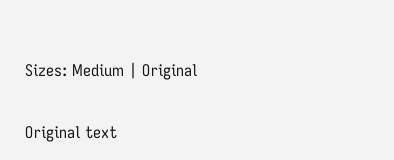Sizes: Medium | Original

Original text